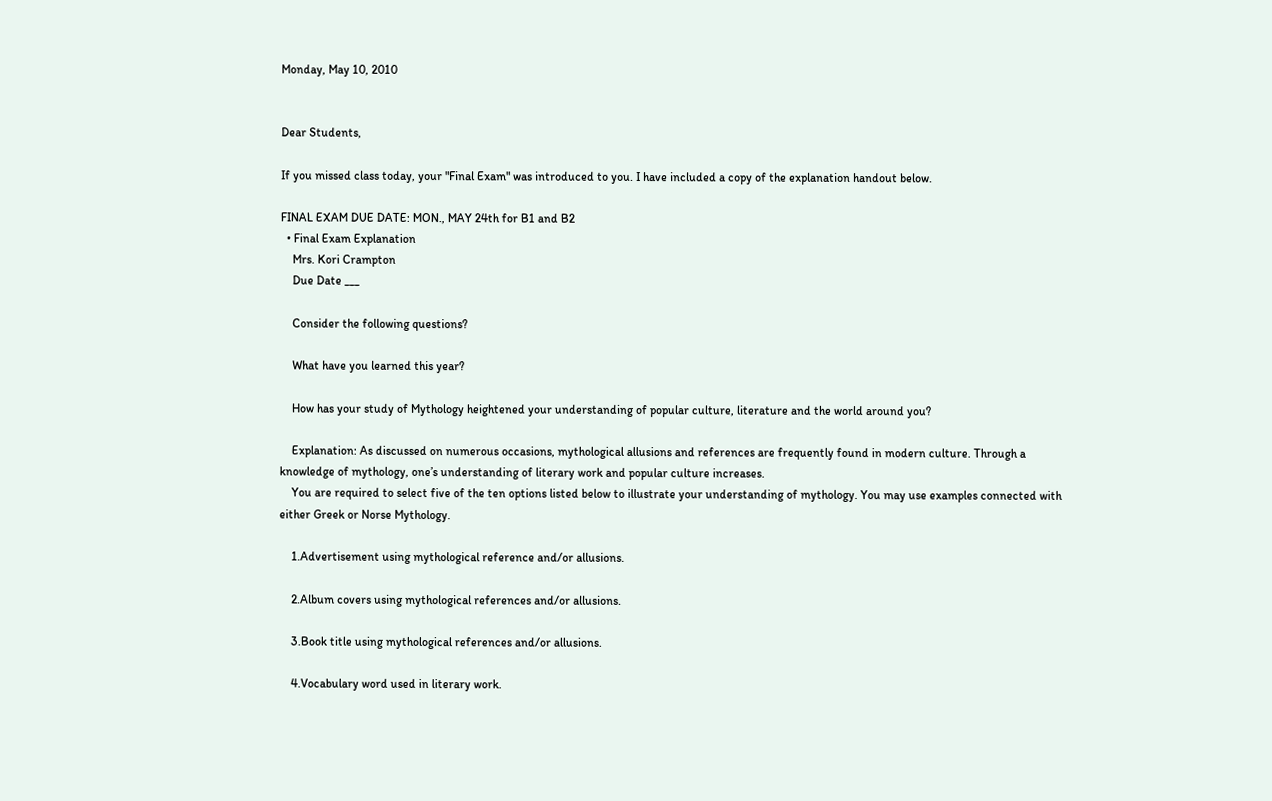Monday, May 10, 2010


Dear Students,

If you missed class today, your "Final Exam" was introduced to you. I have included a copy of the explanation handout below.

FINAL EXAM DUE DATE: MON., MAY 24th for B1 and B2
  • Final Exam Explanation
    Mrs. Kori Crampton
    Due Date ___

    Consider the following questions?

    What have you learned this year?

    How has your study of Mythology heightened your understanding of popular culture, literature and the world around you?

    Explanation: As discussed on numerous occasions, mythological allusions and references are frequently found in modern culture. Through a knowledge of mythology, one’s understanding of literary work and popular culture increases.
    You are required to select five of the ten options listed below to illustrate your understanding of mythology. You may use examples connected with either Greek or Norse Mythology.

    1.Advertisement using mythological reference and/or allusions.

    2.Album covers using mythological references and/or allusions.

    3.Book title using mythological references and/or allusions.

    4.Vocabulary word used in literary work.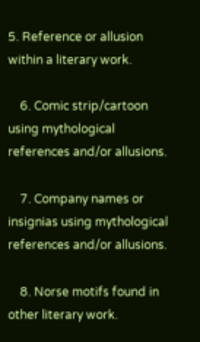5. Reference or allusion within a literary work.

    6. Comic strip/cartoon using mythological references and/or allusions.

    7. Company names or insignias using mythological references and/or allusions.

    8. Norse motifs found in other literary work.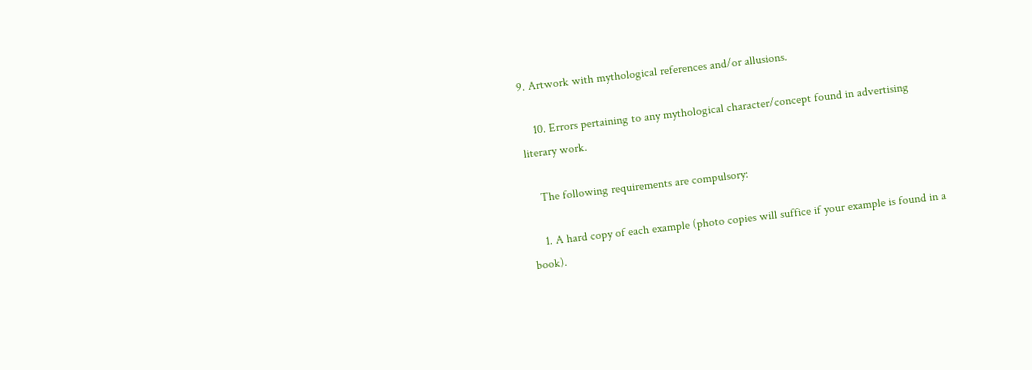9. Artwork with mythological references and/or allusions.

    10. Errors pertaining to any mythological character/concept found in advertising literary work.

    The following requirements are compulsory:

    1. A hard copy of each example (photo copies will suffice if your example is found in a book).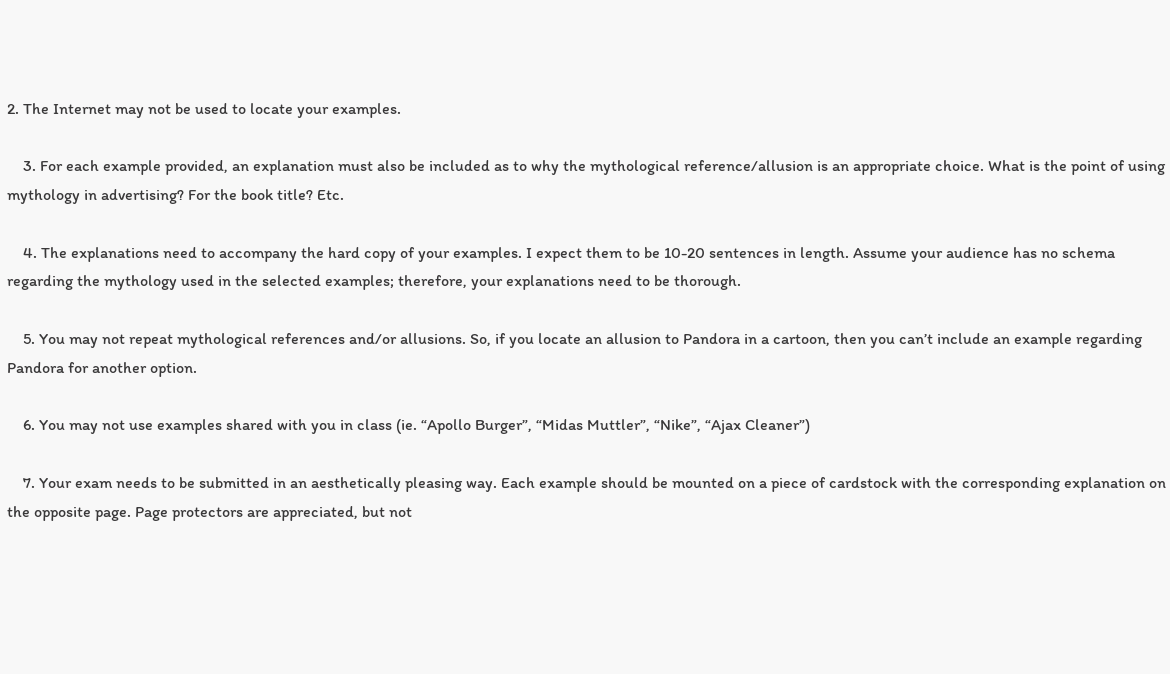2. The Internet may not be used to locate your examples.

    3. For each example provided, an explanation must also be included as to why the mythological reference/allusion is an appropriate choice. What is the point of using mythology in advertising? For the book title? Etc.

    4. The explanations need to accompany the hard copy of your examples. I expect them to be 10-20 sentences in length. Assume your audience has no schema regarding the mythology used in the selected examples; therefore, your explanations need to be thorough.

    5. You may not repeat mythological references and/or allusions. So, if you locate an allusion to Pandora in a cartoon, then you can’t include an example regarding Pandora for another option.

    6. You may not use examples shared with you in class (ie. “Apollo Burger”, “Midas Muttler”, “Nike”, “Ajax Cleaner”)

    7. Your exam needs to be submitted in an aesthetically pleasing way. Each example should be mounted on a piece of cardstock with the corresponding explanation on the opposite page. Page protectors are appreciated, but not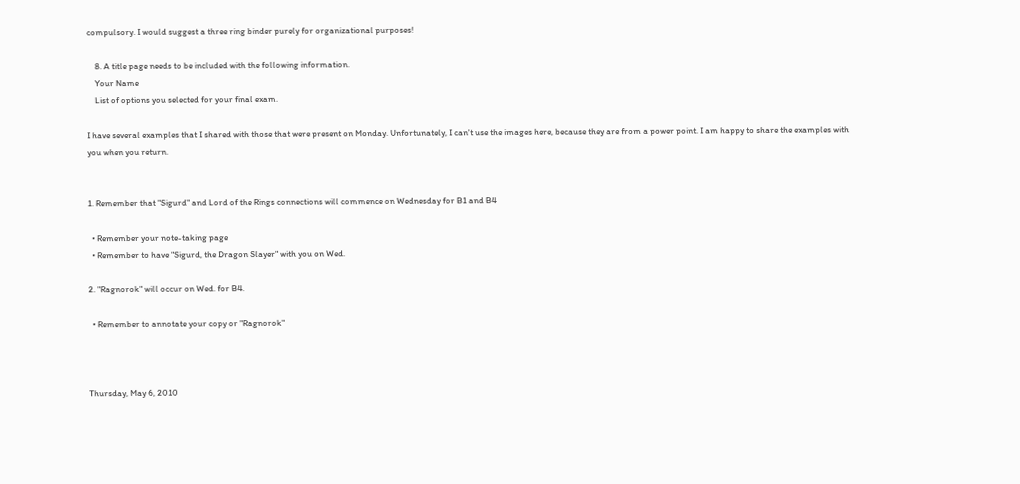compulsory. I would suggest a three ring binder purely for organizational purposes!

    8. A title page needs to be included with the following information.
    Your Name
    List of options you selected for your final exam.

I have several examples that I shared with those that were present on Monday. Unfortunately, I can't use the images here, because they are from a power point. I am happy to share the examples with you when you return.


1. Remember that "Sigurd" and Lord of the Rings connections will commence on Wednesday for B1 and B4

  • Remember your note-taking page
  • Remember to have "Sigurd, the Dragon Slayer" with you on Wed.

2. "Ragnorok" will occur on Wed. for B4.

  • Remember to annotate your copy or "Ragnorok"



Thursday, May 6, 2010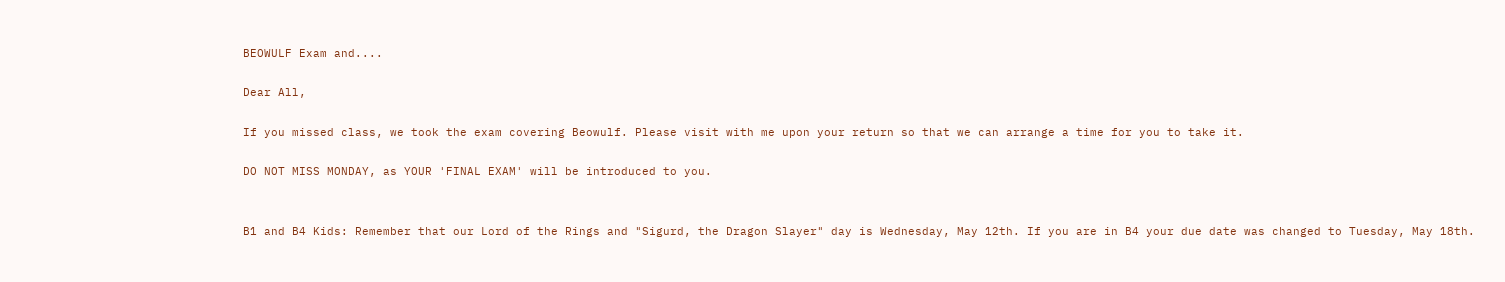BEOWULF Exam and....

Dear All,

If you missed class, we took the exam covering Beowulf. Please visit with me upon your return so that we can arrange a time for you to take it.

DO NOT MISS MONDAY, as YOUR 'FINAL EXAM' will be introduced to you.


B1 and B4 Kids: Remember that our Lord of the Rings and "Sigurd, the Dragon Slayer" day is Wednesday, May 12th. If you are in B4 your due date was changed to Tuesday, May 18th.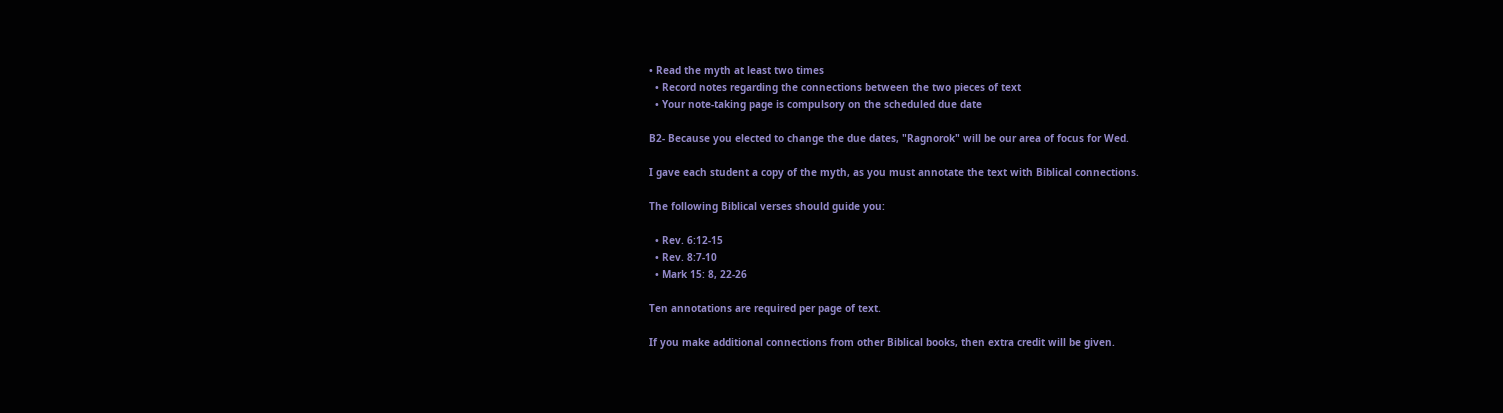• Read the myth at least two times
  • Record notes regarding the connections between the two pieces of text
  • Your note-taking page is compulsory on the scheduled due date

B2- Because you elected to change the due dates, "Ragnorok" will be our area of focus for Wed.

I gave each student a copy of the myth, as you must annotate the text with Biblical connections.

The following Biblical verses should guide you:

  • Rev. 6:12-15
  • Rev. 8:7-10
  • Mark 15: 8, 22-26

Ten annotations are required per page of text.

If you make additional connections from other Biblical books, then extra credit will be given.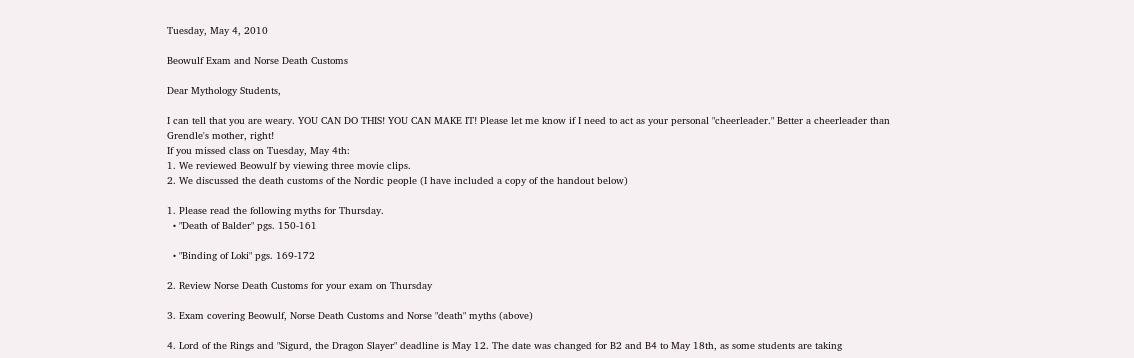Tuesday, May 4, 2010

Beowulf Exam and Norse Death Customs

Dear Mythology Students,

I can tell that you are weary. YOU CAN DO THIS! YOU CAN MAKE IT! Please let me know if I need to act as your personal "cheerleader." Better a cheerleader than Grendle's mother, right!
If you missed class on Tuesday, May 4th:
1. We reviewed Beowulf by viewing three movie clips.
2. We discussed the death customs of the Nordic people (I have included a copy of the handout below)

1. Please read the following myths for Thursday.
  • "Death of Balder" pgs. 150-161

  • "Binding of Loki" pgs. 169-172

2. Review Norse Death Customs for your exam on Thursday

3. Exam covering Beowulf, Norse Death Customs and Norse "death" myths (above)

4. Lord of the Rings and "Sigurd, the Dragon Slayer" deadline is May 12. The date was changed for B2 and B4 to May 18th, as some students are taking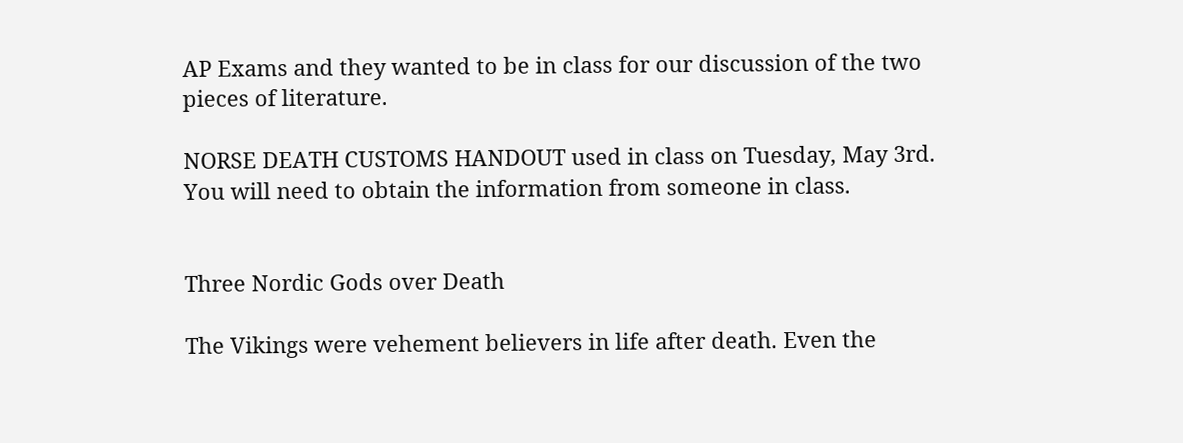AP Exams and they wanted to be in class for our discussion of the two pieces of literature.

NORSE DEATH CUSTOMS HANDOUT used in class on Tuesday, May 3rd. You will need to obtain the information from someone in class.


Three Nordic Gods over Death

The Vikings were vehement believers in life after death. Even the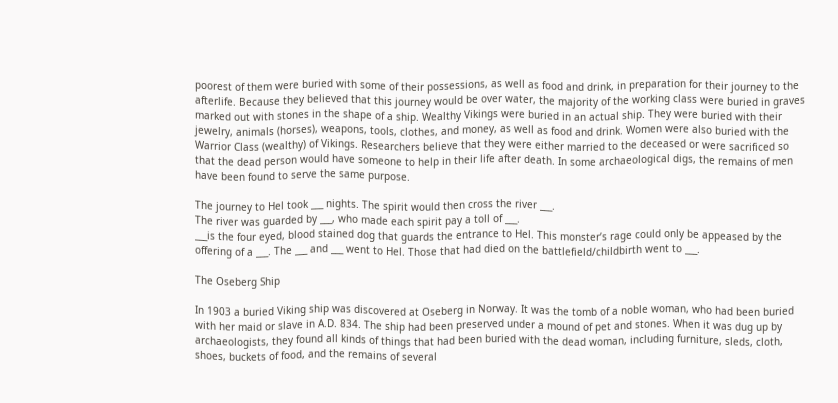poorest of them were buried with some of their possessions, as well as food and drink, in preparation for their journey to the afterlife. Because they believed that this journey would be over water, the majority of the working class were buried in graves marked out with stones in the shape of a ship. Wealthy Vikings were buried in an actual ship. They were buried with their jewelry, animals (horses), weapons, tools, clothes, and money, as well as food and drink. Women were also buried with the Warrior Class (wealthy) of Vikings. Researchers believe that they were either married to the deceased or were sacrificed so that the dead person would have someone to help in their life after death. In some archaeological digs, the remains of men have been found to serve the same purpose.

The journey to Hel took ___ nights. The spirit would then cross the river ___.
The river was guarded by ___, who made each spirit pay a toll of ___.
___is the four eyed, blood stained dog that guards the entrance to Hel. This monster’s rage could only be appeased by the offering of a ___. The ___ and ___ went to Hel. Those that had died on the battlefield/childbirth went to ___.

The Oseberg Ship

In 1903 a buried Viking ship was discovered at Oseberg in Norway. It was the tomb of a noble woman, who had been buried with her maid or slave in A.D. 834. The ship had been preserved under a mound of pet and stones. When it was dug up by archaeologists, they found all kinds of things that had been buried with the dead woman, including furniture, sleds, cloth, shoes, buckets of food, and the remains of several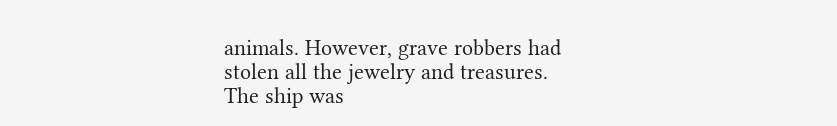animals. However, grave robbers had stolen all the jewelry and treasures. The ship was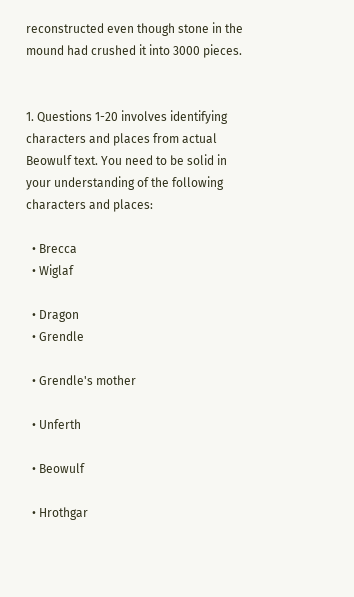reconstructed even though stone in the mound had crushed it into 3000 pieces.


1. Questions 1-20 involves identifying characters and places from actual Beowulf text. You need to be solid in your understanding of the following characters and places:

  • Brecca
  • Wiglaf

  • Dragon
  • Grendle

  • Grendle's mother

  • Unferth

  • Beowulf

  • Hrothgar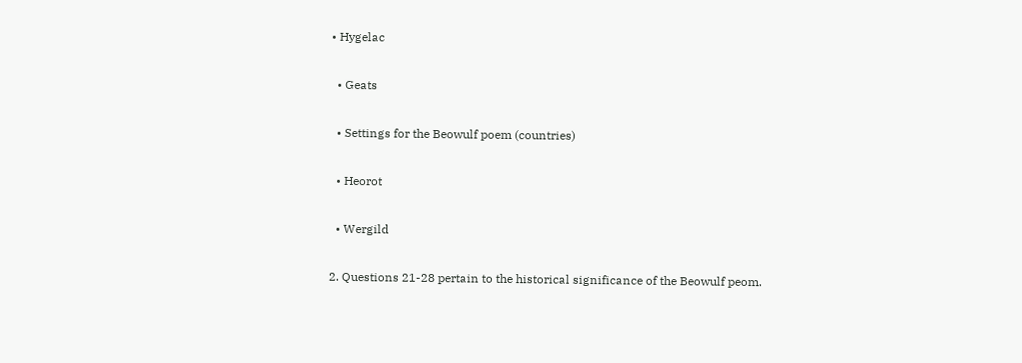• Hygelac

  • Geats

  • Settings for the Beowulf poem (countries)

  • Heorot

  • Wergild

2. Questions 21-28 pertain to the historical significance of the Beowulf peom.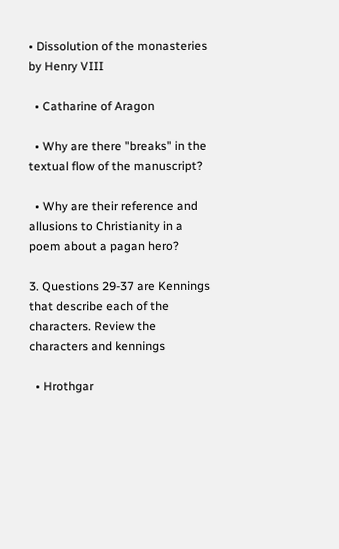• Dissolution of the monasteries by Henry VIII

  • Catharine of Aragon

  • Why are there "breaks" in the textual flow of the manuscript?

  • Why are their reference and allusions to Christianity in a poem about a pagan hero?

3. Questions 29-37 are Kennings that describe each of the characters. Review the characters and kennings

  • Hrothgar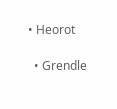• Heorot

  • Grendle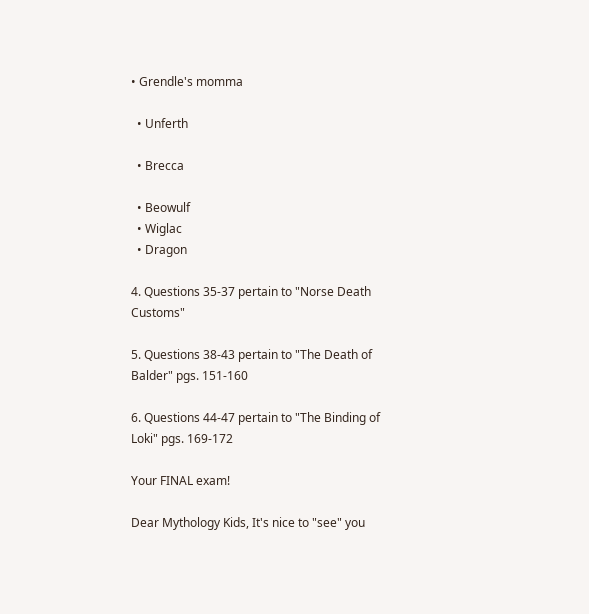• Grendle's momma

  • Unferth

  • Brecca

  • Beowulf
  • Wiglac
  • Dragon

4. Questions 35-37 pertain to "Norse Death Customs"

5. Questions 38-43 pertain to "The Death of Balder" pgs. 151-160

6. Questions 44-47 pertain to "The Binding of Loki" pgs. 169-172

Your FINAL exam!

Dear Mythology Kids, It's nice to "see" you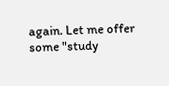again. Let me offer some "study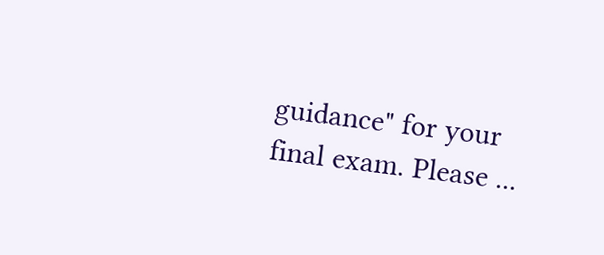guidance" for your final exam. Please ...